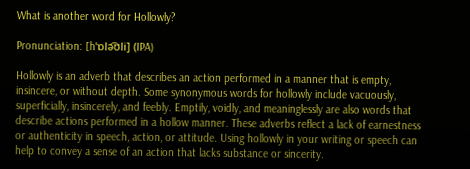What is another word for Hollowly?

Pronunciation: [hˈɒlə͡ʊli] (IPA)

Hollowly is an adverb that describes an action performed in a manner that is empty, insincere, or without depth. Some synonymous words for hollowly include vacuously, superficially, insincerely, and feebly. Emptily, voidly, and meaninglessly are also words that describe actions performed in a hollow manner. These adverbs reflect a lack of earnestness or authenticity in speech, action, or attitude. Using hollowly in your writing or speech can help to convey a sense of an action that lacks substance or sincerity.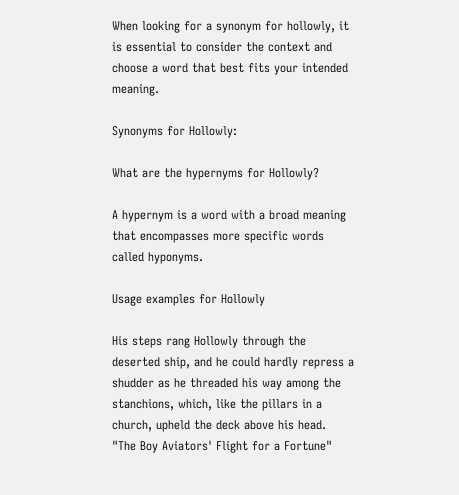When looking for a synonym for hollowly, it is essential to consider the context and choose a word that best fits your intended meaning.

Synonyms for Hollowly:

What are the hypernyms for Hollowly?

A hypernym is a word with a broad meaning that encompasses more specific words called hyponyms.

Usage examples for Hollowly

His steps rang Hollowly through the deserted ship, and he could hardly repress a shudder as he threaded his way among the stanchions, which, like the pillars in a church, upheld the deck above his head.
"The Boy Aviators' Flight for a Fortune"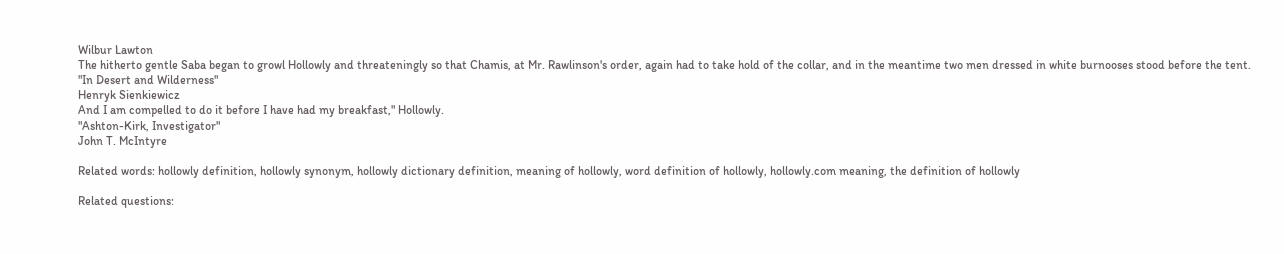Wilbur Lawton
The hitherto gentle Saba began to growl Hollowly and threateningly so that Chamis, at Mr. Rawlinson's order, again had to take hold of the collar, and in the meantime two men dressed in white burnooses stood before the tent.
"In Desert and Wilderness"
Henryk Sienkiewicz
And I am compelled to do it before I have had my breakfast," Hollowly.
"Ashton-Kirk, Investigator"
John T. McIntyre

Related words: hollowly definition, hollowly synonym, hollowly dictionary definition, meaning of hollowly, word definition of hollowly, hollowly.com meaning, the definition of hollowly

Related questions: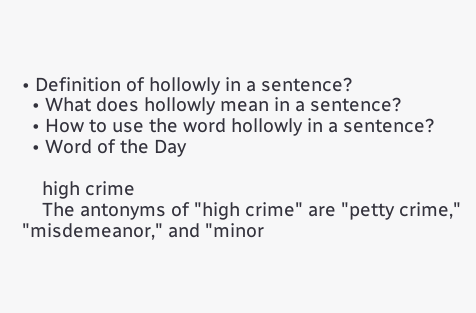• Definition of hollowly in a sentence?
  • What does hollowly mean in a sentence?
  • How to use the word hollowly in a sentence?
  • Word of the Day

    high crime
    The antonyms of "high crime" are "petty crime," "misdemeanor," and "minor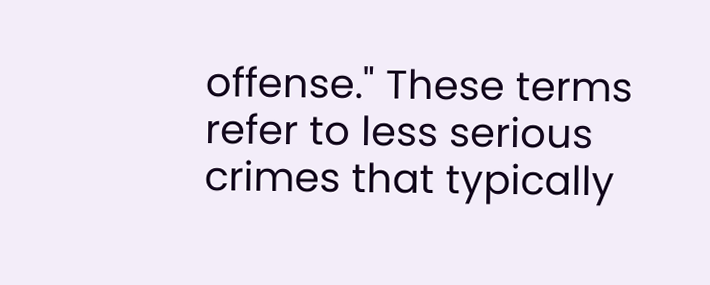offense." These terms refer to less serious crimes that typically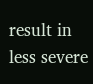result in less severe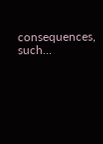consequences, such...